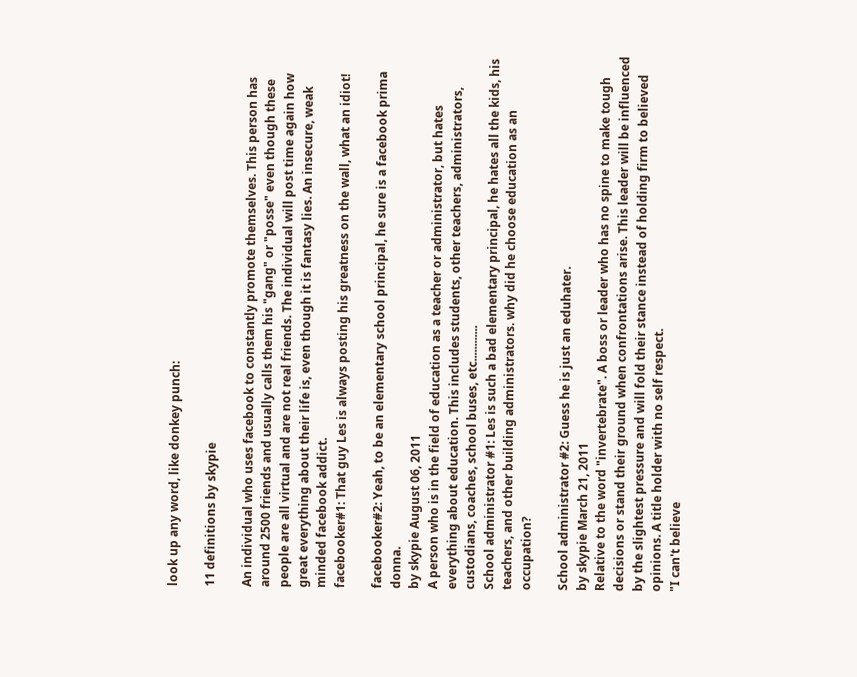look up any word, like donkey punch:

11 definitions by skypie

An individual who uses facebook to constantly promote themselves. This person has around 2500 friends and usually calls them his "gang" or "posse" even though these people are all virtual and are not real friends. The individual will post time again how great everything about their life is, even though it is fantasy lies. An insecure, weak minded facebook addict.
facebooker#1: That guy Les is always posting his greatness on the wall, what an idiot!

facebooker#2: Yeah, to be an elementary school principal, he sure is a facebook prima donna.
by skypie August 06, 2011
A person who is in the field of education as a teacher or administrator, but hates everything about education. This includes students, other teachers, administrators, custodians, coaches, school buses, etc............
School administrator #1: Les is such a bad elementary principal, he hates all the kids, his teachers, and other building administrators. why did he choose education as an occupation?

School administrator #2: Guess he is just an eduhater.
by skypie March 21, 2011
Relative to the word "invertebrate". A boss or leader who has no spine to make tough decisions or stand their ground when confrontations arise. This leader will be influenced by the slightest pressure and will fold their stance instead of holding firm to believed opinions. A title holder with no self respect.
"I can't believe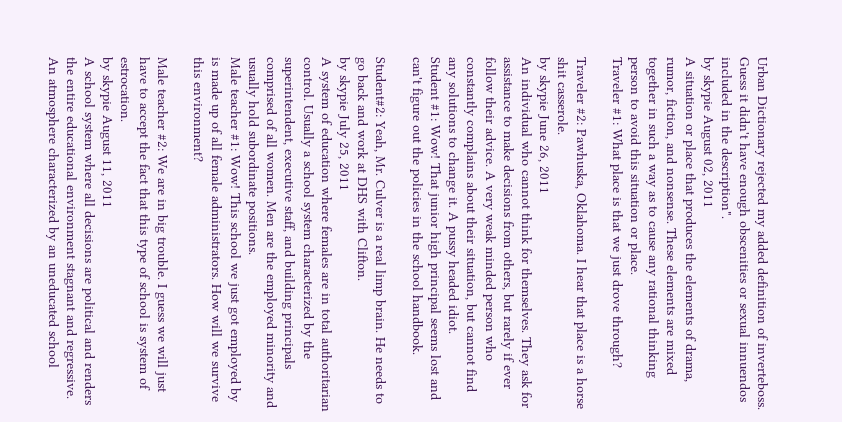Urban Dictionary rejected my added definition of inverteboss. Guess it didn't have enough obscenities or sexual innuendos included in the description".
by skypie August 02, 2011
A situation or place that produces the elements of drama, rumor, fiction, and nonsense. These elements are mixed together in such a way as to cause any rational thinking person to avoid this situation or place.
Traveler #1: What place is that we just drove through?

Traveler #2: Pawhuska, Oklahoma. I hear that place is a horse shit casserole.
by skypie June 26, 2011
An individual who cannot think for themselves. They ask for assistance to make decisions from others, but rarely if ever follow their advice. A very weak minded person who constantly complains about their situation, but cannot find any solutions to change it. A pussy headed idiot.
Student #1: Wow! That junior high principal seems lost and can't figure out the policies in the school handbook.

Student#2: Yeah, Mr. Culver is a real limp brain. He needs to go back and work at DHS with Clifton.
by skypie July 25, 2011
A system of education where females are in total authoritarian control. Usually a school system characterized by the superintendent, executive staff, and building principals comprised of all women. Men are the employed minority and usually hold subordinate positions.
Male teacher #1: Wow! This school we just got employed by is made up of all female administrators. How will we survive this environment?

Male teacher #2: We are in big trouble. I guess we will just have to accept the fact that this type of school is system of estrocation.
by skypie August 11, 2011
A school system where all decisions are political and renders the entire educational environment stagnant and regressive. An atmosphere characterized by an uneducated school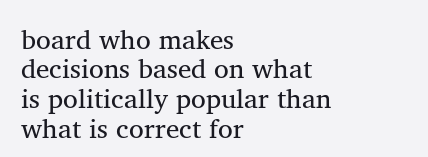board who makes decisions based on what is politically popular than what is correct for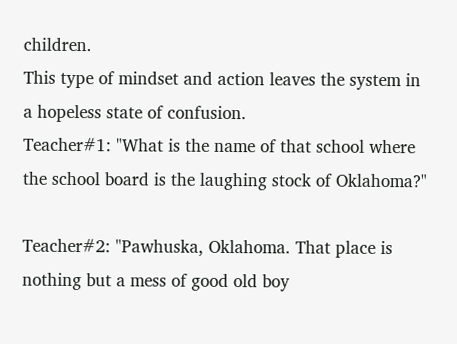children.
This type of mindset and action leaves the system in a hopeless state of confusion.
Teacher#1: "What is the name of that school where the school board is the laughing stock of Oklahoma?"

Teacher#2: "Pawhuska, Oklahoma. That place is nothing but a mess of good old boy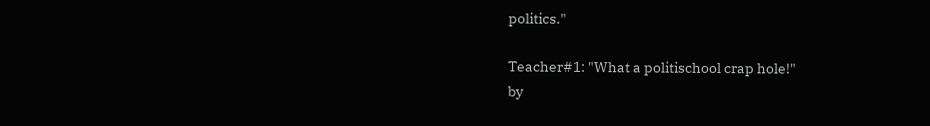politics."

Teacher#1: "What a politischool crap hole!"
by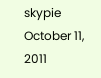skypie October 11, 2011